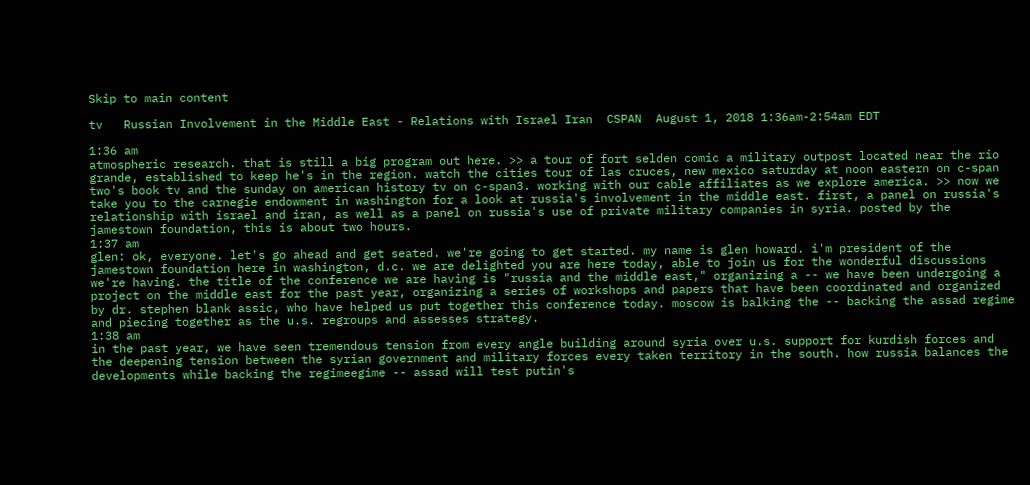Skip to main content

tv   Russian Involvement in the Middle East - Relations with Israel Iran  CSPAN  August 1, 2018 1:36am-2:54am EDT

1:36 am
atmospheric research. that is still a big program out here. >> a tour of fort selden comic a military outpost located near the rio grande, established to keep he's in the region. watch the cities tour of las cruces, new mexico saturday at noon eastern on c-span two's book tv and the sunday on american history tv on c-span3. working with our cable affiliates as we explore america. >> now we take you to the carnegie endowment in washington for a look at russia's involvement in the middle east. first, a panel on russia's relationship with israel and iran, as well as a panel on russia's use of private military companies in syria. posted by the jamestown foundation, this is about two hours.
1:37 am
glen: ok, everyone. let's go ahead and get seated. we're going to get started. my name is glen howard. i'm president of the jamestown foundation here in washington, d.c. we are delighted you are here today, able to join us for the wonderful discussions we're having. the title of the conference we are having is "russia and the middle east," organizing a -- we have been undergoing a project on the middle east for the past year, organizing a series of workshops and papers that have been coordinated and organized by dr. stephen blank assic, who have helped us put together this conference today. moscow is balking the -- backing the assad regime and piecing together as the u.s. regroups and assesses strategy.
1:38 am
in the past year, we have seen tremendous tension from every angle building around syria over u.s. support for kurdish forces and the deepening tension between the syrian government and military forces every taken territory in the south. how russia balances the developments while backing the regimeegime -- assad will test putin's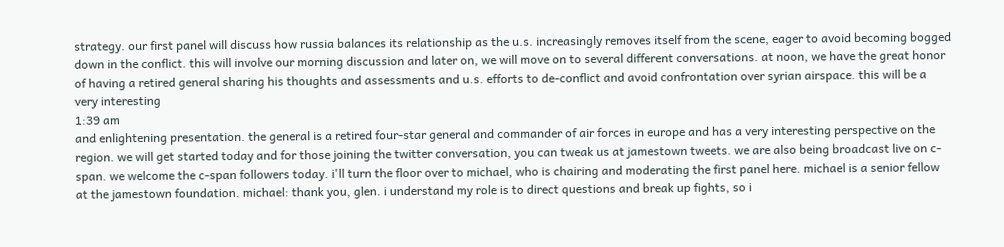strategy. our first panel will discuss how russia balances its relationship as the u.s. increasingly removes itself from the scene, eager to avoid becoming bogged down in the conflict. this will involve our morning discussion and later on, we will move on to several different conversations. at noon, we have the great honor of having a retired general sharing his thoughts and assessments and u.s. efforts to de-conflict and avoid confrontation over syrian airspace. this will be a very interesting
1:39 am
and enlightening presentation. the general is a retired four-star general and commander of air forces in europe and has a very interesting perspective on the region. we will get started today and for those joining the twitter conversation, you can tweak us at jamestown tweets. we are also being broadcast live on c-span. we welcome the c-span followers today. i'll turn the floor over to michael, who is chairing and moderating the first panel here. michael is a senior fellow at the jamestown foundation. michael: thank you, glen. i understand my role is to direct questions and break up fights, so i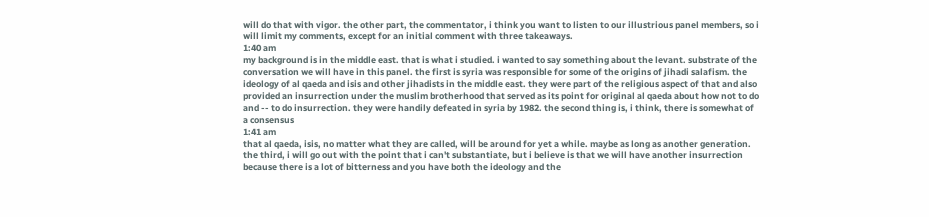will do that with vigor. the other part, the commentator, i think you want to listen to our illustrious panel members, so i will limit my comments, except for an initial comment with three takeaways.
1:40 am
my background is in the middle east. that is what i studied. i wanted to say something about the levant. substrate of the conversation we will have in this panel. the first is syria was responsible for some of the origins of jihadi salafism. the ideology of al qaeda and isis and other jihadists in the middle east. they were part of the religious aspect of that and also provided an insurrection under the muslim brotherhood that served as its point for original al qaeda about how not to do and -- to do insurrection. they were handily defeated in syria by 1982. the second thing is, i think, there is somewhat of a consensus
1:41 am
that al qaeda, isis, no matter what they are called, will be around for yet a while. maybe as long as another generation. the third, i will go out with the point that i can't substantiate, but i believe is that we will have another insurrection because there is a lot of bitterness and you have both the ideology and the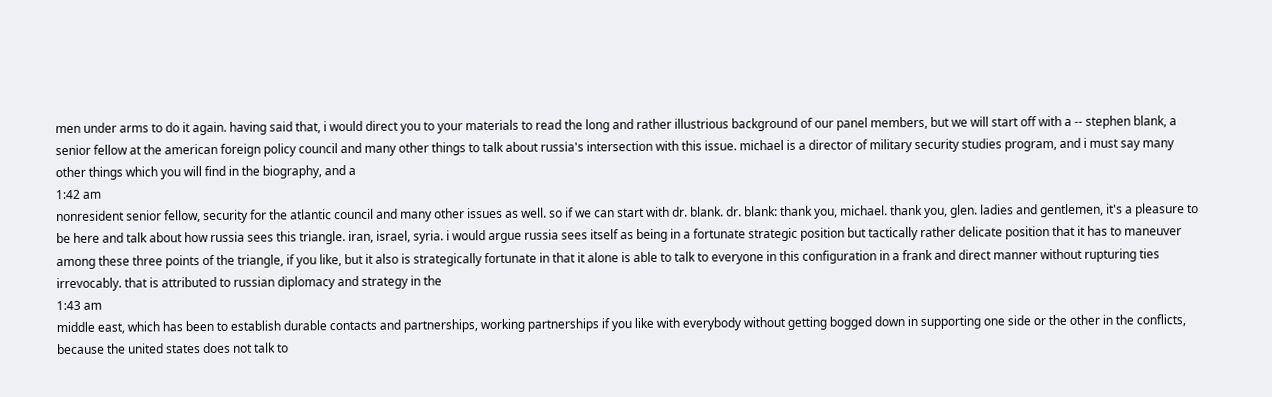men under arms to do it again. having said that, i would direct you to your materials to read the long and rather illustrious background of our panel members, but we will start off with a -- stephen blank, a senior fellow at the american foreign policy council and many other things to talk about russia's intersection with this issue. michael is a director of military security studies program, and i must say many other things which you will find in the biography, and a
1:42 am
nonresident senior fellow, security for the atlantic council and many other issues as well. so if we can start with dr. blank. dr. blank: thank you, michael. thank you, glen. ladies and gentlemen, it's a pleasure to be here and talk about how russia sees this triangle. iran, israel, syria. i would argue russia sees itself as being in a fortunate strategic position but tactically rather delicate position that it has to maneuver among these three points of the triangle, if you like, but it also is strategically fortunate in that it alone is able to talk to everyone in this configuration in a frank and direct manner without rupturing ties irrevocably. that is attributed to russian diplomacy and strategy in the
1:43 am
middle east, which has been to establish durable contacts and partnerships, working partnerships if you like with everybody without getting bogged down in supporting one side or the other in the conflicts, because the united states does not talk to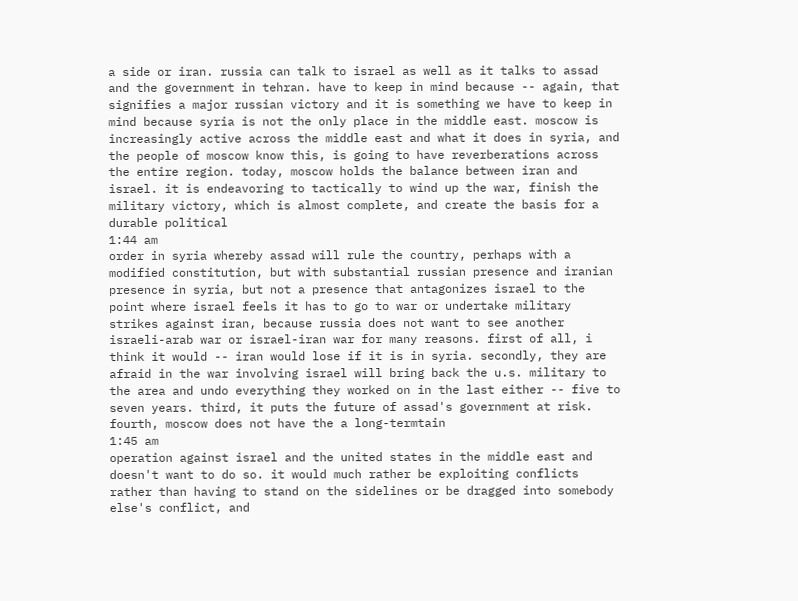a side or iran. russia can talk to israel as well as it talks to assad and the government in tehran. have to keep in mind because -- again, that signifies a major russian victory and it is something we have to keep in mind because syria is not the only place in the middle east. moscow is increasingly active across the middle east and what it does in syria, and the people of moscow know this, is going to have reverberations across the entire region. today, moscow holds the balance between iran and israel. it is endeavoring to tactically to wind up the war, finish the military victory, which is almost complete, and create the basis for a durable political
1:44 am
order in syria whereby assad will rule the country, perhaps with a modified constitution, but with substantial russian presence and iranian presence in syria, but not a presence that antagonizes israel to the point where israel feels it has to go to war or undertake military strikes against iran, because russia does not want to see another israeli-arab war or israel-iran war for many reasons. first of all, i think it would -- iran would lose if it is in syria. secondly, they are afraid in the war involving israel will bring back the u.s. military to the area and undo everything they worked on in the last either -- five to seven years. third, it puts the future of assad's government at risk. fourth, moscow does not have the a long-termtain
1:45 am
operation against israel and the united states in the middle east and doesn't want to do so. it would much rather be exploiting conflicts rather than having to stand on the sidelines or be dragged into somebody else's conflict, and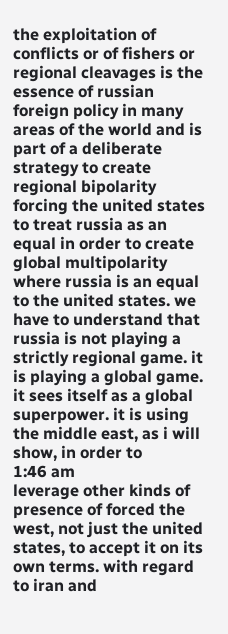the exploitation of conflicts or of fishers or regional cleavages is the essence of russian foreign policy in many areas of the world and is part of a deliberate strategy to create regional bipolarity forcing the united states to treat russia as an equal in order to create global multipolarity where russia is an equal to the united states. we have to understand that russia is not playing a strictly regional game. it is playing a global game. it sees itself as a global superpower. it is using the middle east, as i will show, in order to
1:46 am
leverage other kinds of presence of forced the west, not just the united states, to accept it on its own terms. with regard to iran and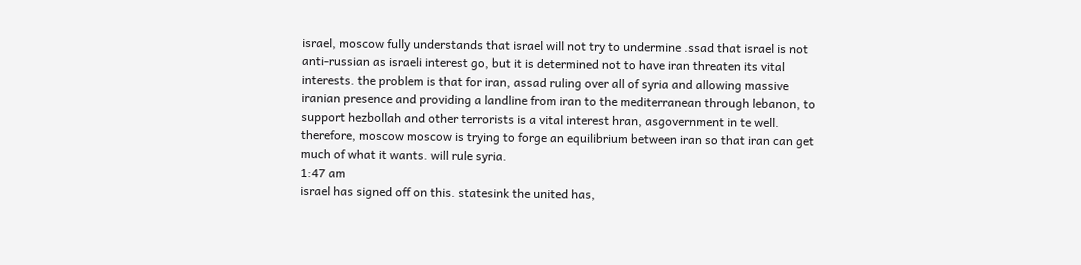israel, moscow fully understands that israel will not try to undermine .ssad that israel is not anti-russian as israeli interest go, but it is determined not to have iran threaten its vital interests. the problem is that for iran, assad ruling over all of syria and allowing massive iranian presence and providing a landline from iran to the mediterranean through lebanon, to support hezbollah and other terrorists is a vital interest hran, asgovernment in te well. therefore, moscow moscow is trying to forge an equilibrium between iran so that iran can get much of what it wants. will rule syria.
1:47 am
israel has signed off on this. statesink the united has,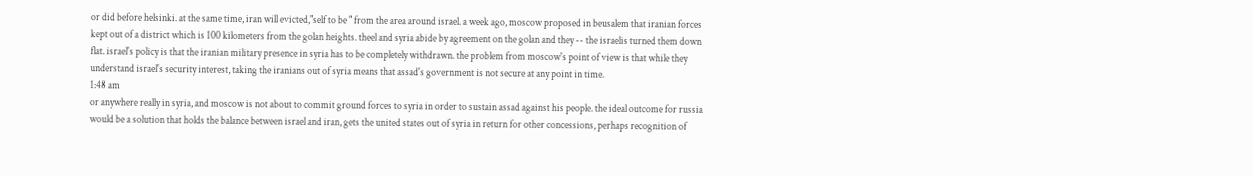or did before helsinki. at the same time, iran will evicted,"self to be " from the area around israel. a week ago, moscow proposed in beusalem that iranian forces kept out of a district which is 100 kilometers from the golan heights. theel and syria abide by agreement on the golan and they -- the israelis turned them down flat. israel's policy is that the iranian military presence in syria has to be completely withdrawn. the problem from moscow's point of view is that while they understand israel's security interest, taking the iranians out of syria means that assad's government is not secure at any point in time.
1:48 am
or anywhere really in syria, and moscow is not about to commit ground forces to syria in order to sustain assad against his people. the ideal outcome for russia would be a solution that holds the balance between israel and iran, gets the united states out of syria in return for other concessions, perhaps recognition of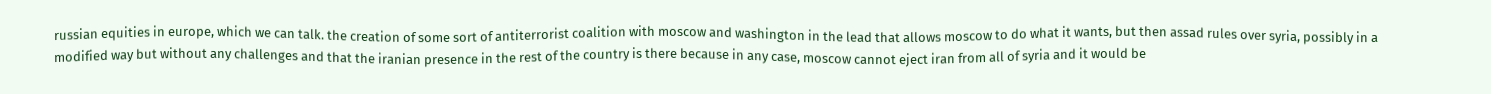russian equities in europe, which we can talk. the creation of some sort of antiterrorist coalition with moscow and washington in the lead that allows moscow to do what it wants, but then assad rules over syria, possibly in a modified way but without any challenges and that the iranian presence in the rest of the country is there because in any case, moscow cannot eject iran from all of syria and it would be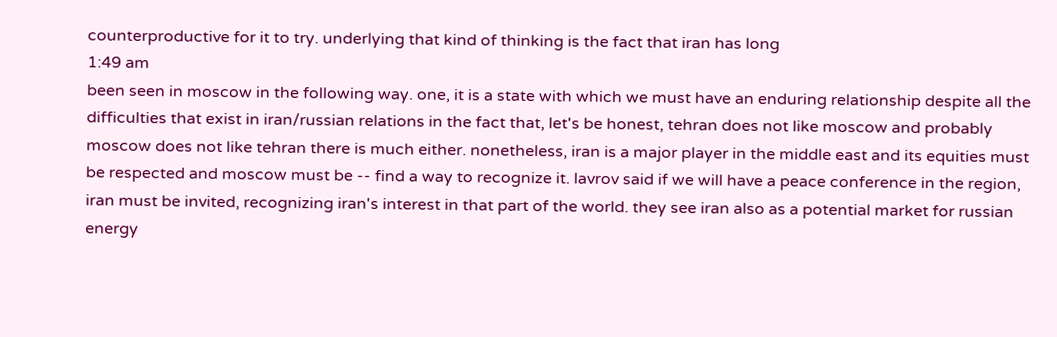counterproductive for it to try. underlying that kind of thinking is the fact that iran has long
1:49 am
been seen in moscow in the following way. one, it is a state with which we must have an enduring relationship despite all the difficulties that exist in iran/russian relations in the fact that, let's be honest, tehran does not like moscow and probably moscow does not like tehran there is much either. nonetheless, iran is a major player in the middle east and its equities must be respected and moscow must be -- find a way to recognize it. lavrov said if we will have a peace conference in the region, iran must be invited, recognizing iran's interest in that part of the world. they see iran also as a potential market for russian energy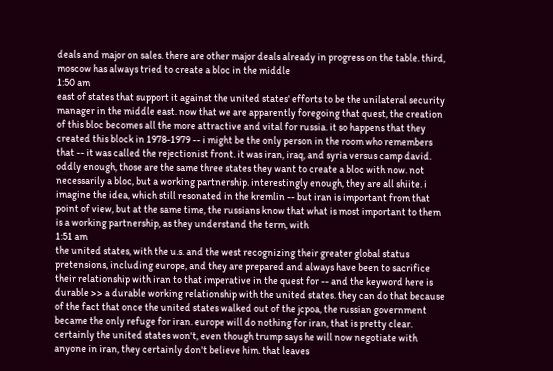deals and major on sales. there are other major deals already in progress on the table. third, moscow has always tried to create a bloc in the middle
1:50 am
east of states that support it against the united states' efforts to be the unilateral security manager in the middle east. now that we are apparently foregoing that quest, the creation of this bloc becomes all the more attractive and vital for russia. it so happens that they created this block in 1978-1979 -- i might be the only person in the room who remembers that -- it was called the rejectionist front. it was iran, iraq, and syria versus camp david. oddly enough, those are the same three states they want to create a bloc with now. not necessarily a bloc, but a working partnership. interestingly enough, they are all shiite. i imagine the idea, which still resonated in the kremlin -- but iran is important from that point of view, but at the same time, the russians know that what is most important to them is a working partnership, as they understand the term, with
1:51 am
the united states, with the u.s. and the west recognizing their greater global status pretensions, including europe, and they are prepared and always have been to sacrifice their relationship with iran to that imperative in the quest for -- and the keyword here is durable >> a durable working relationship with the united states. they can do that because of the fact that once the united states walked out of the jcpoa, the russian government became the only refuge for iran. europe will do nothing for iran, that is pretty clear. certainly the united states won't, even though trump says he will now negotiate with anyone in iran, they certainly don't believe him. that leaves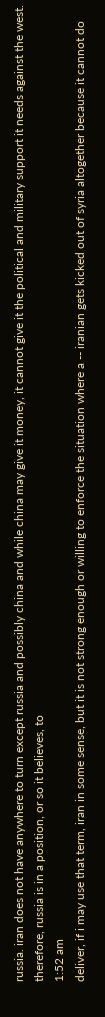russia. iran does not have anywhere to turn except russia and possibly china and while china may give it money, it cannot give it the political and military support it needs against the west. therefore, russia is in a position, or so it believes, to
1:52 am
deliver, if i may use that term, iran in some sense, but it is not strong enough or willing to enforce the situation where a -- iranian gets kicked out of syria altogether because it cannot do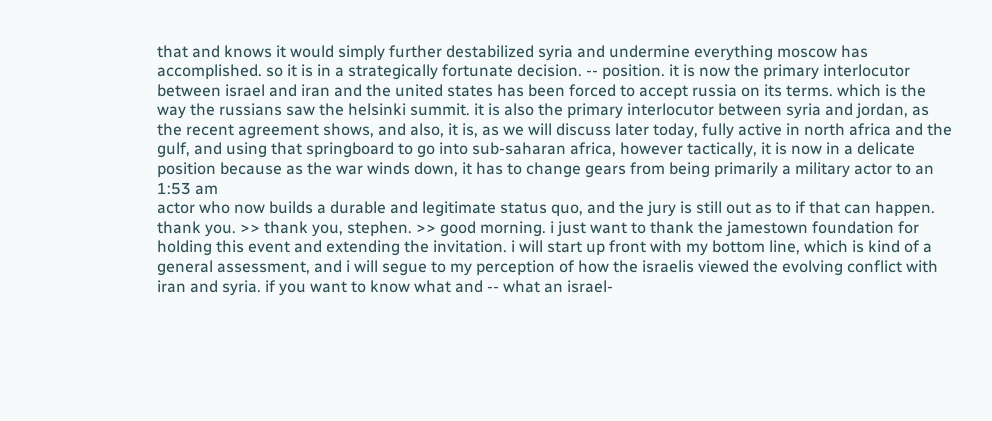that and knows it would simply further destabilized syria and undermine everything moscow has accomplished. so it is in a strategically fortunate decision. -- position. it is now the primary interlocutor between israel and iran and the united states has been forced to accept russia on its terms. which is the way the russians saw the helsinki summit. it is also the primary interlocutor between syria and jordan, as the recent agreement shows, and also, it is, as we will discuss later today, fully active in north africa and the gulf, and using that springboard to go into sub-saharan africa, however tactically, it is now in a delicate position because as the war winds down, it has to change gears from being primarily a military actor to an
1:53 am
actor who now builds a durable and legitimate status quo, and the jury is still out as to if that can happen. thank you. >> thank you, stephen. >> good morning. i just want to thank the jamestown foundation for holding this event and extending the invitation. i will start up front with my bottom line, which is kind of a general assessment, and i will segue to my perception of how the israelis viewed the evolving conflict with iran and syria. if you want to know what and -- what an israel-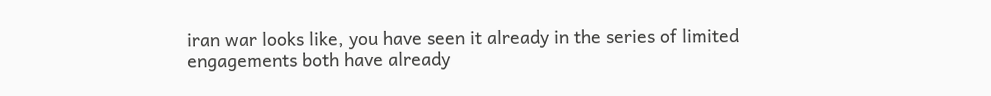iran war looks like, you have seen it already in the series of limited engagements both have already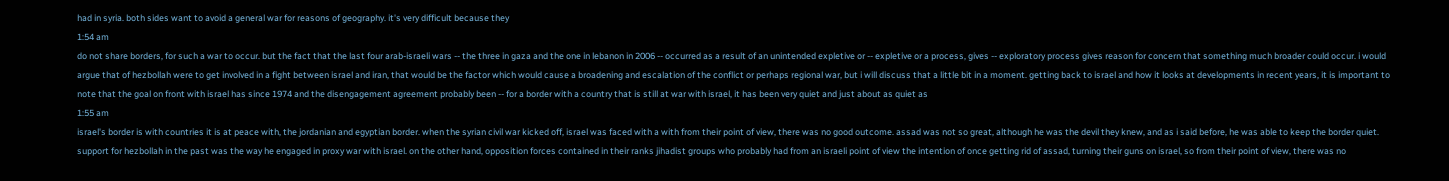had in syria. both sides want to avoid a general war for reasons of geography. it's very difficult because they
1:54 am
do not share borders, for such a war to occur. but the fact that the last four arab-israeli wars -- the three in gaza and the one in lebanon in 2006 -- occurred as a result of an unintended expletive or -- expletive or a process, gives -- exploratory process gives reason for concern that something much broader could occur. i would argue that of hezbollah were to get involved in a fight between israel and iran, that would be the factor which would cause a broadening and escalation of the conflict or perhaps regional war, but i will discuss that a little bit in a moment. getting back to israel and how it looks at developments in recent years, it is important to note that the goal on front with israel has since 1974 and the disengagement agreement probably been -- for a border with a country that is still at war with israel, it has been very quiet and just about as quiet as
1:55 am
israel's border is with countries it is at peace with, the jordanian and egyptian border. when the syrian civil war kicked off, israel was faced with a with from their point of view, there was no good outcome. assad was not so great, although he was the devil they knew, and as i said before, he was able to keep the border quiet. support for hezbollah in the past was the way he engaged in proxy war with israel. on the other hand, opposition forces contained in their ranks jihadist groups who probably had from an israeli point of view the intention of once getting rid of assad, turning their guns on israel, so from their point of view, there was no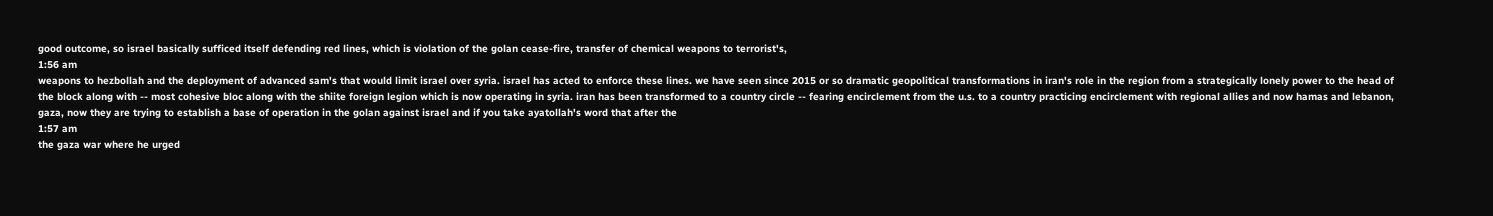good outcome, so israel basically sufficed itself defending red lines, which is violation of the golan cease-fire, transfer of chemical weapons to terrorist's,
1:56 am
weapons to hezbollah and the deployment of advanced sam's that would limit israel over syria. israel has acted to enforce these lines. we have seen since 2015 or so dramatic geopolitical transformations in iran's role in the region from a strategically lonely power to the head of the block along with -- most cohesive bloc along with the shiite foreign legion which is now operating in syria. iran has been transformed to a country circle -- fearing encirclement from the u.s. to a country practicing encirclement with regional allies and now hamas and lebanon, gaza, now they are trying to establish a base of operation in the golan against israel and if you take ayatollah's word that after the
1:57 am
the gaza war where he urged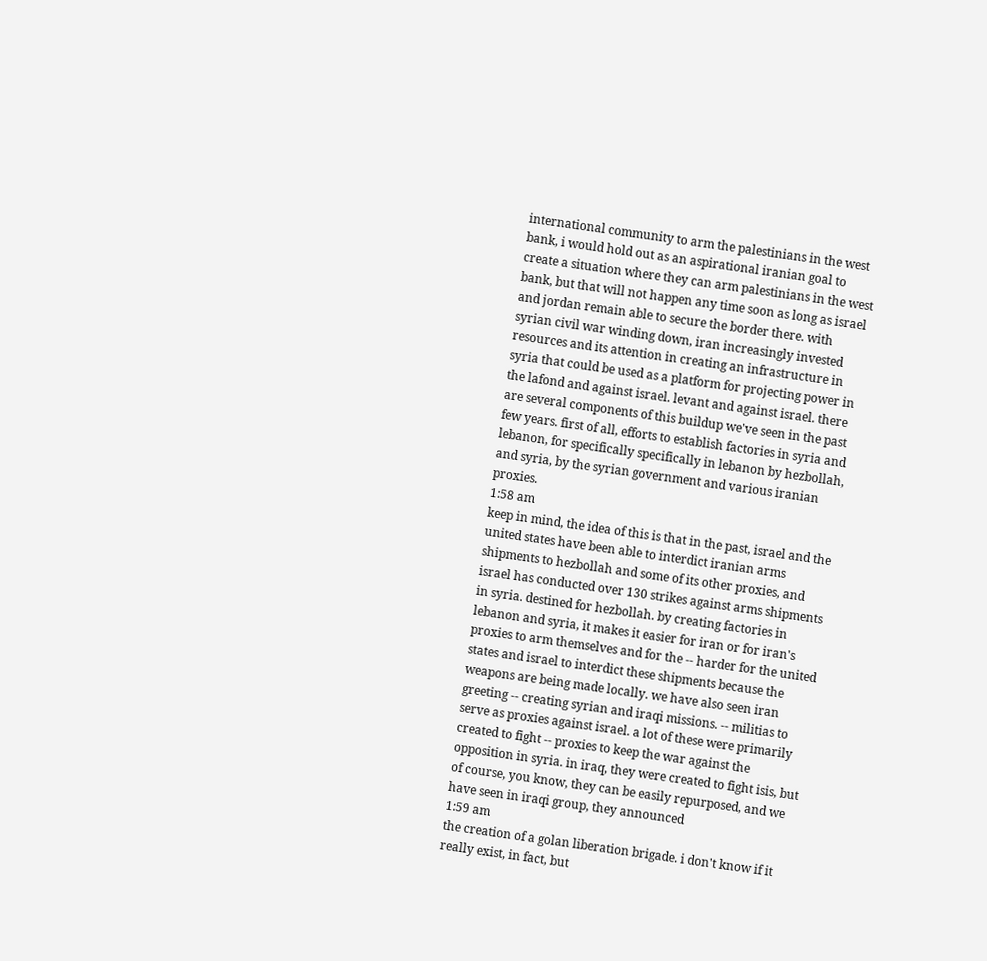international community to arm the palestinians in the west bank, i would hold out as an aspirational iranian goal to create a situation where they can arm palestinians in the west bank, but that will not happen any time soon as long as israel and jordan remain able to secure the border there. with syrian civil war winding down, iran increasingly invested resources and its attention in creating an infrastructure in syria that could be used as a platform for projecting power in the lafond and against israel. levant and against israel. there are several components of this buildup we've seen in the past few years. first of all, efforts to establish factories in syria and lebanon, for specifically specifically in lebanon by hezbollah, and syria, by the syrian government and various iranian proxies.
1:58 am
keep in mind, the idea of this is that in the past, israel and the united states have been able to interdict iranian arms shipments to hezbollah and some of its other proxies, and israel has conducted over 130 strikes against arms shipments in syria. destined for hezbollah. by creating factories in lebanon and syria, it makes it easier for iran or for iran's proxies to arm themselves and for the -- harder for the united states and israel to interdict these shipments because the weapons are being made locally. we have also seen iran greeting -- creating syrian and iraqi missions. -- militias to serve as proxies against israel. a lot of these were primarily created to fight -- proxies to keep the war against the opposition in syria. in iraq, they were created to fight isis, but of course, you know, they can be easily repurposed, and we have seen in iraqi group, they announced
1:59 am
the creation of a golan liberation brigade. i don't know if it really exist, in fact, but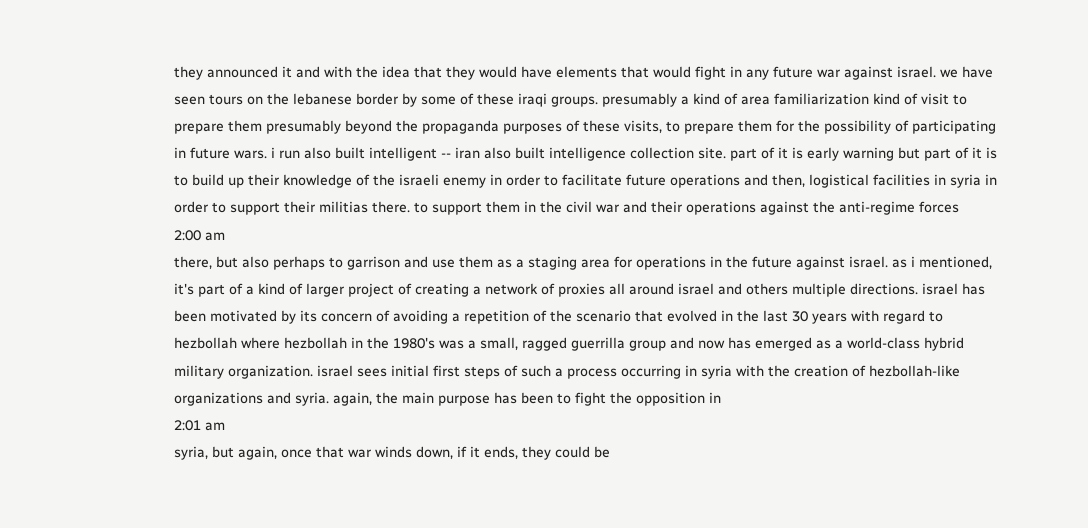they announced it and with the idea that they would have elements that would fight in any future war against israel. we have seen tours on the lebanese border by some of these iraqi groups. presumably a kind of area familiarization kind of visit to prepare them presumably beyond the propaganda purposes of these visits, to prepare them for the possibility of participating in future wars. i run also built intelligent -- iran also built intelligence collection site. part of it is early warning but part of it is to build up their knowledge of the israeli enemy in order to facilitate future operations and then, logistical facilities in syria in order to support their militias there. to support them in the civil war and their operations against the anti-regime forces
2:00 am
there, but also perhaps to garrison and use them as a staging area for operations in the future against israel. as i mentioned, it's part of a kind of larger project of creating a network of proxies all around israel and others multiple directions. israel has been motivated by its concern of avoiding a repetition of the scenario that evolved in the last 30 years with regard to hezbollah where hezbollah in the 1980's was a small, ragged guerrilla group and now has emerged as a world-class hybrid military organization. israel sees initial first steps of such a process occurring in syria with the creation of hezbollah-like organizations and syria. again, the main purpose has been to fight the opposition in
2:01 am
syria, but again, once that war winds down, if it ends, they could be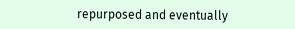repurposed and eventually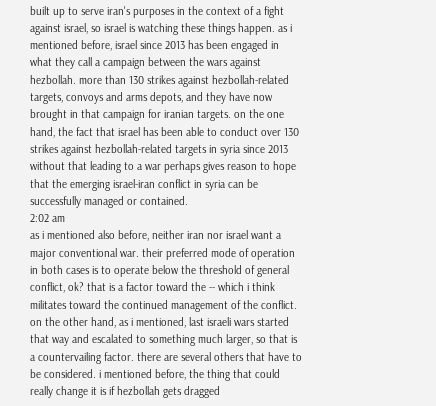built up to serve iran's purposes in the context of a fight against israel, so israel is watching these things happen. as i mentioned before, israel since 2013 has been engaged in what they call a campaign between the wars against hezbollah. more than 130 strikes against hezbollah-related targets, convoys and arms depots, and they have now brought in that campaign for iranian targets. on the one hand, the fact that israel has been able to conduct over 130 strikes against hezbollah-related targets in syria since 2013 without that leading to a war perhaps gives reason to hope that the emerging israel-iran conflict in syria can be successfully managed or contained.
2:02 am
as i mentioned also before, neither iran nor israel want a major conventional war. their preferred mode of operation in both cases is to operate below the threshold of general conflict, ok? that is a factor toward the -- which i think militates toward the continued management of the conflict. on the other hand, as i mentioned, last israeli wars started that way and escalated to something much larger, so that is a countervailing factor. there are several others that have to be considered. i mentioned before, the thing that could really change it is if hezbollah gets dragged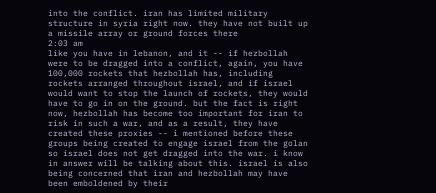into the conflict. iran has limited military structure in syria right now. they have not built up a missile array or ground forces there
2:03 am
like you have in lebanon, and it -- if hezbollah were to be dragged into a conflict, again, you have 100,000 rockets that hezbollah has, including rockets arranged throughout israel, and if israel would want to stop the launch of rockets, they would have to go in on the ground. but the fact is right now, hezbollah has become too important for iran to risk in such a war, and as a result, they have created these proxies -- i mentioned before these groups being created to engage israel from the golan so israel does not get dragged into the war. i know in answer will be talking about this. israel is also being concerned that iran and hezbollah may have been emboldened by their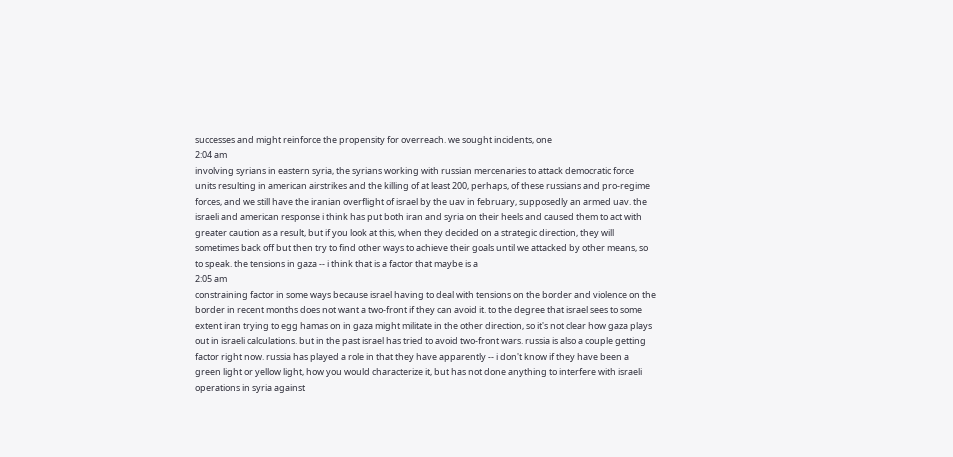successes and might reinforce the propensity for overreach. we sought incidents, one
2:04 am
involving syrians in eastern syria, the syrians working with russian mercenaries to attack democratic force units resulting in american airstrikes and the killing of at least 200, perhaps, of these russians and pro-regime forces, and we still have the iranian overflight of israel by the uav in february, supposedly an armed uav. the israeli and american response i think has put both iran and syria on their heels and caused them to act with greater caution as a result, but if you look at this, when they decided on a strategic direction, they will sometimes back off but then try to find other ways to achieve their goals until we attacked by other means, so to speak. the tensions in gaza -- i think that is a factor that maybe is a
2:05 am
constraining factor in some ways because israel having to deal with tensions on the border and violence on the border in recent months does not want a two-front if they can avoid it. to the degree that israel sees to some extent iran trying to egg hamas on in gaza might militate in the other direction, so it's not clear how gaza plays out in israeli calculations. but in the past israel has tried to avoid two-front wars. russia is also a couple getting factor right now. russia has played a role in that they have apparently -- i don't know if they have been a green light or yellow light, how you would characterize it, but has not done anything to interfere with israeli operations in syria against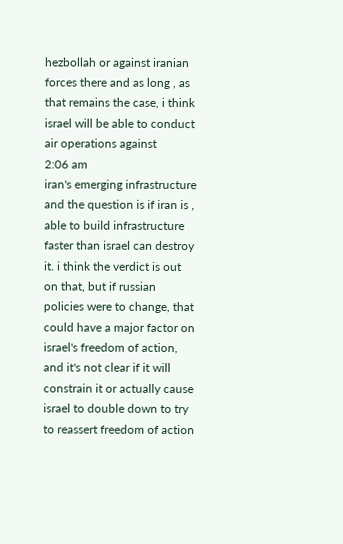hezbollah or against iranian forces there and as long , as that remains the case, i think israel will be able to conduct air operations against
2:06 am
iran's emerging infrastructure and the question is if iran is , able to build infrastructure faster than israel can destroy it. i think the verdict is out on that, but if russian policies were to change, that could have a major factor on israel's freedom of action, and it's not clear if it will constrain it or actually cause israel to double down to try to reassert freedom of action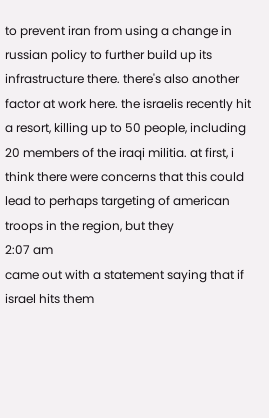to prevent iran from using a change in russian policy to further build up its infrastructure there. there's also another factor at work here. the israelis recently hit a resort, killing up to 50 people, including 20 members of the iraqi militia. at first, i think there were concerns that this could lead to perhaps targeting of american troops in the region, but they
2:07 am
came out with a statement saying that if israel hits them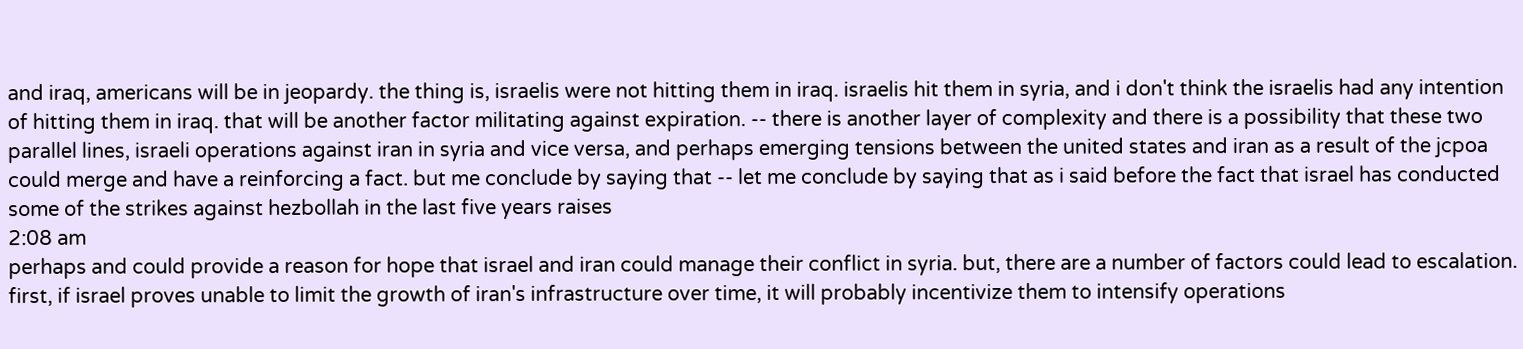and iraq, americans will be in jeopardy. the thing is, israelis were not hitting them in iraq. israelis hit them in syria, and i don't think the israelis had any intention of hitting them in iraq. that will be another factor militating against expiration. -- there is another layer of complexity and there is a possibility that these two parallel lines, israeli operations against iran in syria and vice versa, and perhaps emerging tensions between the united states and iran as a result of the jcpoa could merge and have a reinforcing a fact. but me conclude by saying that -- let me conclude by saying that as i said before the fact that israel has conducted some of the strikes against hezbollah in the last five years raises
2:08 am
perhaps and could provide a reason for hope that israel and iran could manage their conflict in syria. but, there are a number of factors could lead to escalation. first, if israel proves unable to limit the growth of iran's infrastructure over time, it will probably incentivize them to intensify operations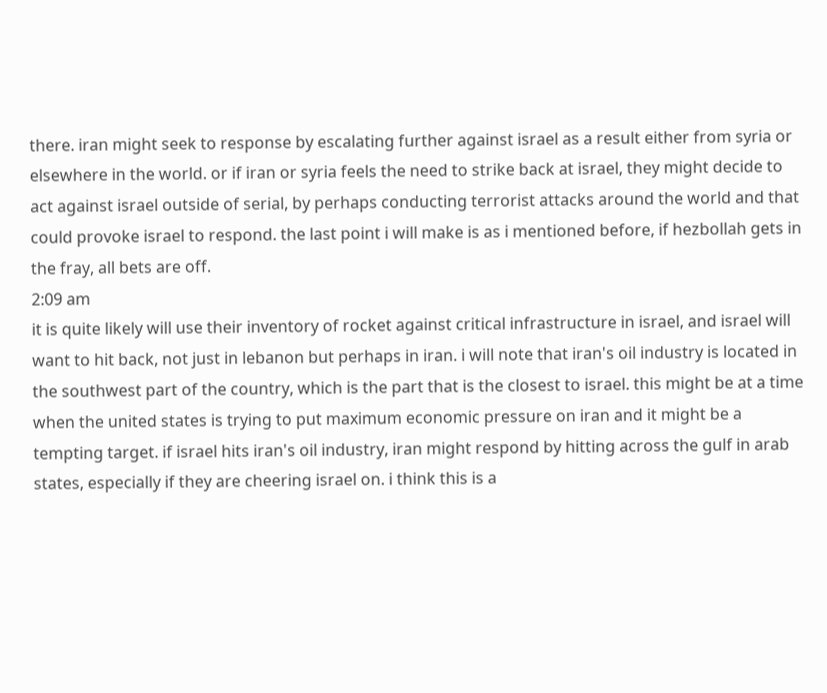there. iran might seek to response by escalating further against israel as a result either from syria or elsewhere in the world. or if iran or syria feels the need to strike back at israel, they might decide to act against israel outside of serial, by perhaps conducting terrorist attacks around the world and that could provoke israel to respond. the last point i will make is as i mentioned before, if hezbollah gets in the fray, all bets are off.
2:09 am
it is quite likely will use their inventory of rocket against critical infrastructure in israel, and israel will want to hit back, not just in lebanon but perhaps in iran. i will note that iran's oil industry is located in the southwest part of the country, which is the part that is the closest to israel. this might be at a time when the united states is trying to put maximum economic pressure on iran and it might be a tempting target. if israel hits iran's oil industry, iran might respond by hitting across the gulf in arab states, especially if they are cheering israel on. i think this is a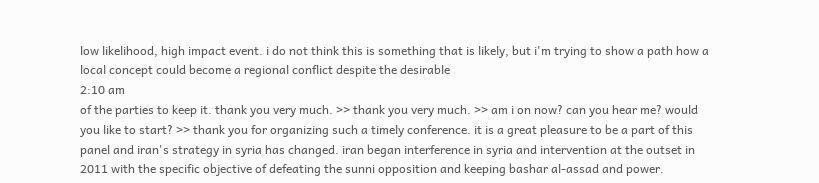low likelihood, high impact event. i do not think this is something that is likely, but i'm trying to show a path how a local concept could become a regional conflict despite the desirable
2:10 am
of the parties to keep it. thank you very much. >> thank you very much. >> am i on now? can you hear me? would you like to start? >> thank you for organizing such a timely conference. it is a great pleasure to be a part of this panel and iran's strategy in syria has changed. iran began interference in syria and intervention at the outset in 2011 with the specific objective of defeating the sunni opposition and keeping bashar al-assad and power.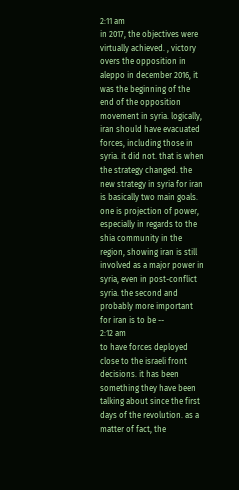2:11 am
in 2017, the objectives were virtually achieved. , victory overs the opposition in aleppo in december 2016, it was the beginning of the end of the opposition movement in syria. logically, iran should have evacuated forces, including those in syria. it did not. that is when the strategy changed. the new strategy in syria for iran is basically two main goals. one is projection of power, especially in regards to the shia community in the region, showing iran is still involved as a major power in syria, even in post-conflict syria. the second and probably more important for iran is to be --
2:12 am
to have forces deployed close to the israeli front decisions. it has been something they have been talking about since the first days of the revolution. as a matter of fact, the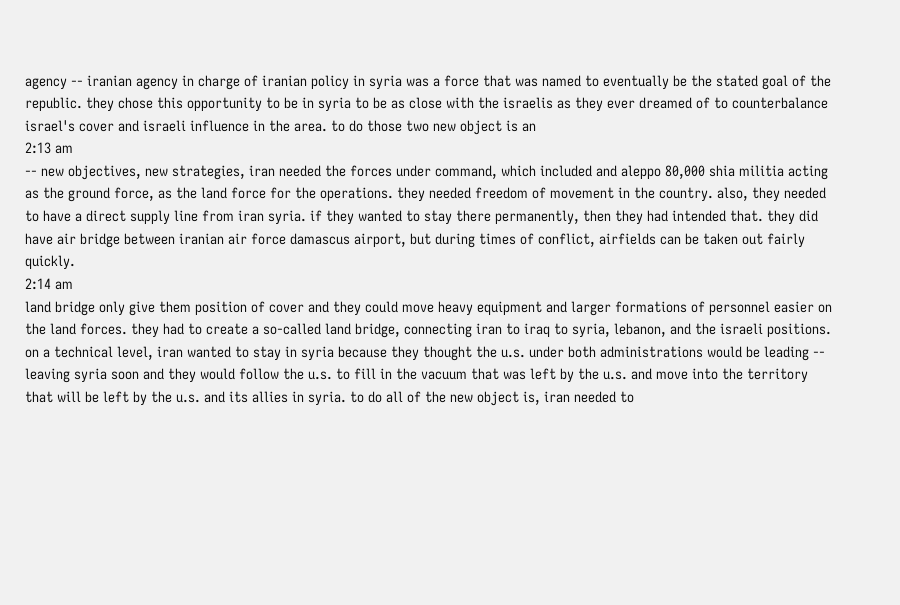agency -- iranian agency in charge of iranian policy in syria was a force that was named to eventually be the stated goal of the republic. they chose this opportunity to be in syria to be as close with the israelis as they ever dreamed of to counterbalance israel's cover and israeli influence in the area. to do those two new object is an
2:13 am
-- new objectives, new strategies, iran needed the forces under command, which included and aleppo 80,000 shia militia acting as the ground force, as the land force for the operations. they needed freedom of movement in the country. also, they needed to have a direct supply line from iran syria. if they wanted to stay there permanently, then they had intended that. they did have air bridge between iranian air force damascus airport, but during times of conflict, airfields can be taken out fairly quickly.
2:14 am
land bridge only give them position of cover and they could move heavy equipment and larger formations of personnel easier on the land forces. they had to create a so-called land bridge, connecting iran to iraq to syria, lebanon, and the israeli positions. on a technical level, iran wanted to stay in syria because they thought the u.s. under both administrations would be leading -- leaving syria soon and they would follow the u.s. to fill in the vacuum that was left by the u.s. and move into the territory that will be left by the u.s. and its allies in syria. to do all of the new object is, iran needed to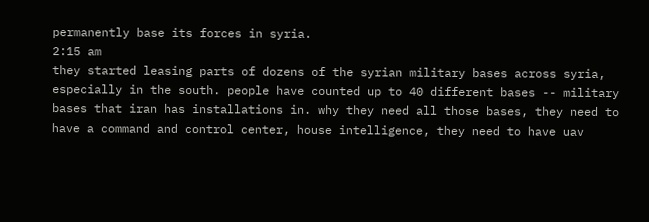permanently base its forces in syria.
2:15 am
they started leasing parts of dozens of the syrian military bases across syria, especially in the south. people have counted up to 40 different bases -- military bases that iran has installations in. why they need all those bases, they need to have a command and control center, house intelligence, they need to have uav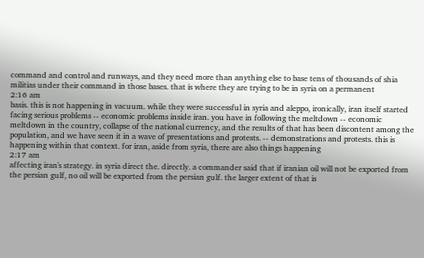command and control and runways, and they need more than anything else to base tens of thousands of shia militias under their command in those bases. that is where they are trying to be in syria on a permanent
2:16 am
basis. this is not happening in vacuum. while they were successful in syria and aleppo, ironically, iran itself started facing serious problems -- economic problems inside iran. you have in following the meltdown -- economic meltdown in the country, collapse of the national currency, and the results of that has been discontent among the population, and we have seen it in a wave of presentations and protests. -- demonstrations and protests. this is happening within that context. for iran, aside from syria, there are also things happening
2:17 am
affecting iran's strategy. in syria direct the. directly. a commander said that if iranian oil will not be exported from the persian gulf, no oil will be exported from the persian gulf. the larger extent of that is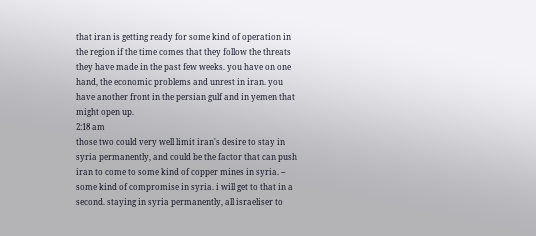that iran is getting ready for some kind of operation in the region if the time comes that they follow the threats they have made in the past few weeks. you have on one hand, the economic problems and unrest in iran. you have another front in the persian gulf and in yemen that might open up.
2:18 am
those two could very well limit iran's desire to stay in syria permanently, and could be the factor that can push iran to come to some kind of copper mines in syria. -- some kind of compromise in syria. i will get to that in a second. staying in syria permanently, all israeliser to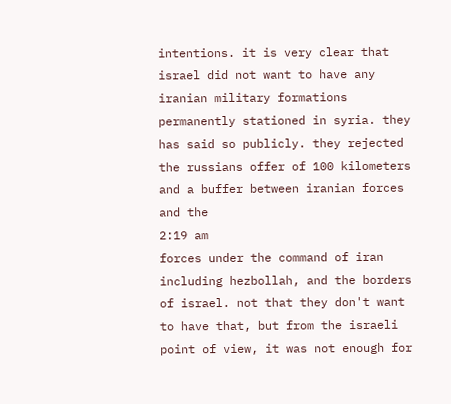intentions. it is very clear that israel did not want to have any iranian military formations permanently stationed in syria. they has said so publicly. they rejected the russians offer of 100 kilometers and a buffer between iranian forces and the
2:19 am
forces under the command of iran including hezbollah, and the borders of israel. not that they don't want to have that, but from the israeli point of view, it was not enough for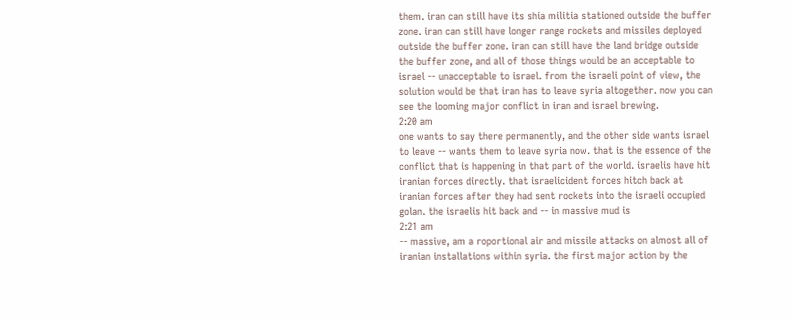them. iran can still have its shia militia stationed outside the buffer zone. iran can still have longer range rockets and missiles deployed outside the buffer zone. iran can still have the land bridge outside the buffer zone, and all of those things would be an acceptable to israel -- unacceptable to israel. from the israeli point of view, the solution would be that iran has to leave syria altogether. now you can see the looming major conflict in iran and israel brewing.
2:20 am
one wants to say there permanently, and the other side wants israel to leave -- wants them to leave syria now. that is the essence of the conflict that is happening in that part of the world. israelis have hit iranian forces directly. that israelicident forces hitch back at iranian forces after they had sent rockets into the israeli occupied golan. the israelis hit back and -- in massive mud is
2:21 am
-- massive, am a roportional air and missile attacks on almost all of iranian installations within syria. the first major action by the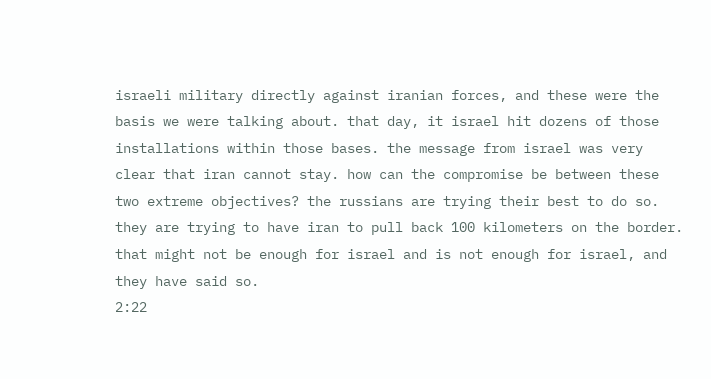israeli military directly against iranian forces, and these were the basis we were talking about. that day, it israel hit dozens of those installations within those bases. the message from israel was very clear that iran cannot stay. how can the compromise be between these two extreme objectives? the russians are trying their best to do so. they are trying to have iran to pull back 100 kilometers on the border. that might not be enough for israel and is not enough for israel, and they have said so.
2:22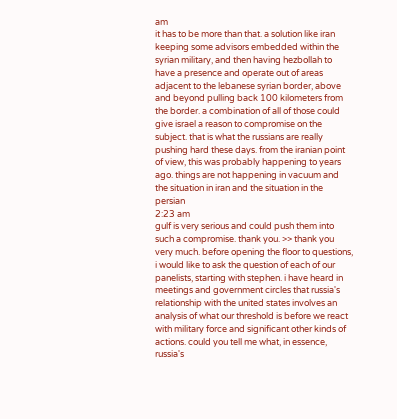am
it has to be more than that. a solution like iran keeping some advisors embedded within the syrian military, and then having hezbollah to have a presence and operate out of areas adjacent to the lebanese syrian border, above and beyond pulling back 100 kilometers from the border. a combination of all of those could give israel a reason to compromise on the subject. that is what the russians are really pushing hard these days. from the iranian point of view, this was probably happening to years ago. things are not happening in vacuum and the situation in iran and the situation in the persian
2:23 am
gulf is very serious and could push them into such a compromise. thank you. >> thank you very much. before opening the floor to questions, i would like to ask the question of each of our panelists, starting with stephen. i have heard in meetings and government circles that russia's relationship with the united states involves an analysis of what our threshold is before we react with military force and significant other kinds of actions. could you tell me what, in essence, russia's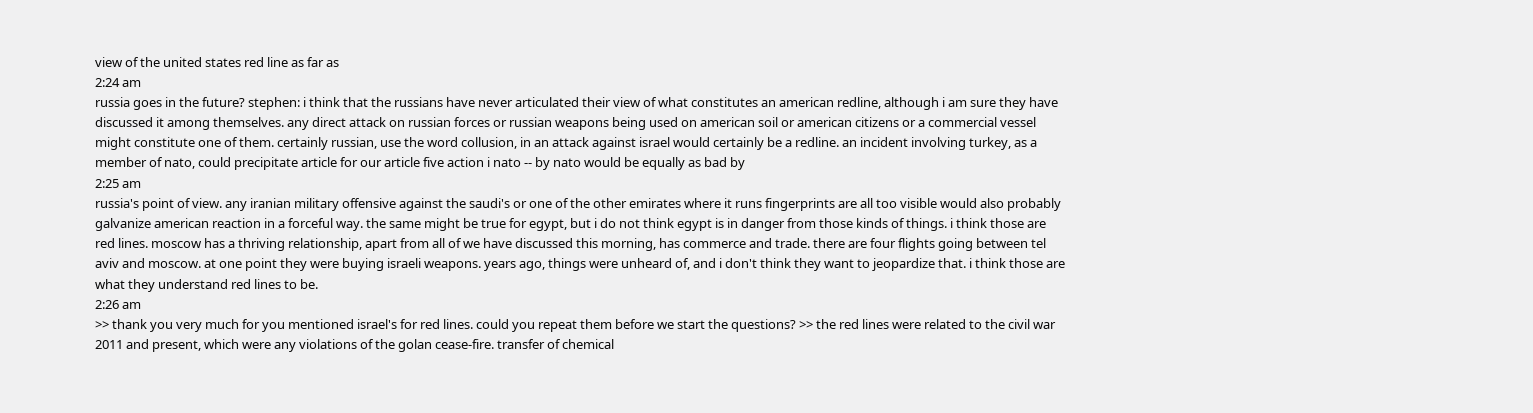view of the united states red line as far as
2:24 am
russia goes in the future? stephen: i think that the russians have never articulated their view of what constitutes an american redline, although i am sure they have discussed it among themselves. any direct attack on russian forces or russian weapons being used on american soil or american citizens or a commercial vessel might constitute one of them. certainly russian, use the word collusion, in an attack against israel would certainly be a redline. an incident involving turkey, as a member of nato, could precipitate article for our article five action i nato -- by nato would be equally as bad by
2:25 am
russia's point of view. any iranian military offensive against the saudi's or one of the other emirates where it runs fingerprints are all too visible would also probably galvanize american reaction in a forceful way. the same might be true for egypt, but i do not think egypt is in danger from those kinds of things. i think those are red lines. moscow has a thriving relationship, apart from all of we have discussed this morning, has commerce and trade. there are four flights going between tel aviv and moscow. at one point they were buying israeli weapons. years ago, things were unheard of, and i don't think they want to jeopardize that. i think those are what they understand red lines to be.
2:26 am
>> thank you very much for you mentioned israel's for red lines. could you repeat them before we start the questions? >> the red lines were related to the civil war 2011 and present, which were any violations of the golan cease-fire. transfer of chemical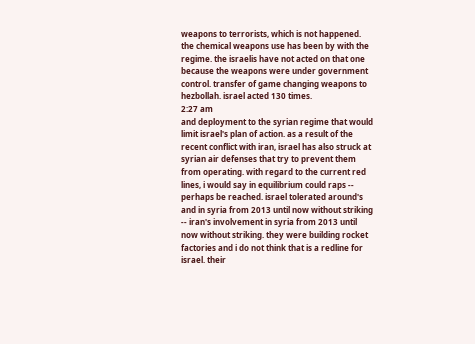weapons to terrorists, which is not happened. the chemical weapons use has been by with the regime. the israelis have not acted on that one because the weapons were under government control. transfer of game changing weapons to hezbollah. israel acted 130 times.
2:27 am
and deployment to the syrian regime that would limit israel's plan of action. as a result of the recent conflict with iran, israel has also struck at syrian air defenses that try to prevent them from operating. with regard to the current red lines, i would say in equilibrium could raps -- perhaps be reached. israel tolerated around's and in syria from 2013 until now without striking -- iran's involvement in syria from 2013 until now without striking. they were building rocket factories and i do not think that is a redline for israel. their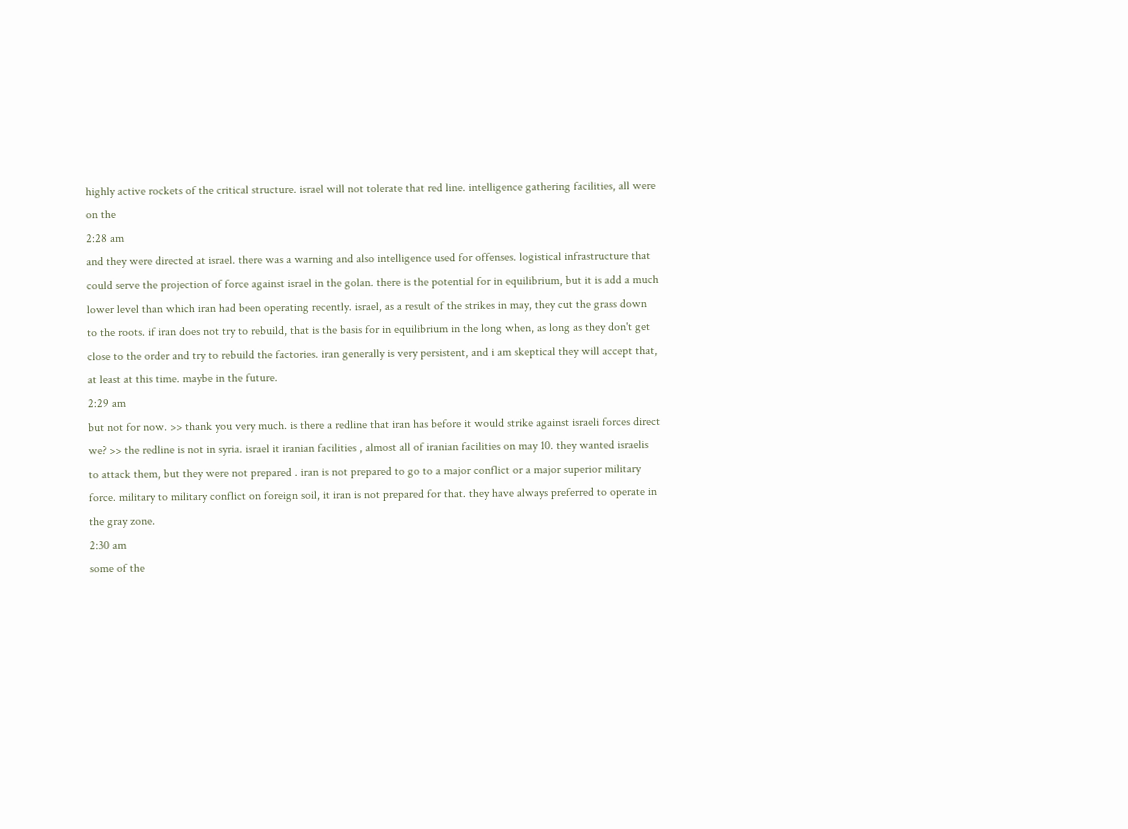highly active rockets of the critical structure. israel will not tolerate that red line. intelligence gathering facilities, all were on the
2:28 am
and they were directed at israel. there was a warning and also intelligence used for offenses. logistical infrastructure that could serve the projection of force against israel in the golan. there is the potential for in equilibrium, but it is add a much lower level than which iran had been operating recently. israel, as a result of the strikes in may, they cut the grass down to the roots. if iran does not try to rebuild, that is the basis for in equilibrium in the long when, as long as they don't get close to the order and try to rebuild the factories. iran generally is very persistent, and i am skeptical they will accept that, at least at this time. maybe in the future.
2:29 am
but not for now. >> thank you very much. is there a redline that iran has before it would strike against israeli forces direct we? >> the redline is not in syria. israel it iranian facilities , almost all of iranian facilities on may 10. they wanted israelis to attack them, but they were not prepared . iran is not prepared to go to a major conflict or a major superior military force. military to military conflict on foreign soil, it iran is not prepared for that. they have always preferred to operate in the gray zone.
2:30 am
some of the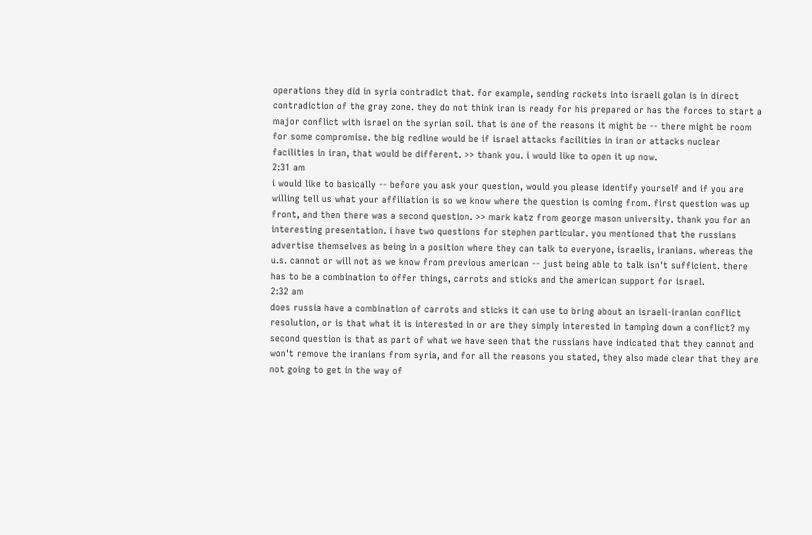operations they did in syria contradict that. for example, sending rockets into israeli golan is in direct contradiction of the gray zone. they do not think iran is ready for his prepared or has the forces to start a major conflict with israel on the syrian soil. that is one of the reasons it might be -- there might be room for some compromise. the big redline would be if israel attacks facilities in iran or attacks nuclear facilities in iran, that would be different. >> thank you. i would like to open it up now.
2:31 am
i would like to basically -- before you ask your question, would you please identify yourself and if you are willing tell us what your affiliation is so we know where the question is coming from. first question was up front, and then there was a second question. >> mark katz from george mason university. thank you for an interesting presentation. i have two questions for stephen particular. you mentioned that the russians advertise themselves as being in a position where they can talk to everyone, israelis, iranians. whereas the u.s. cannot or will not as we know from previous american -- just being able to talk isn't sufficient. there has to be a combination to offer things, carrots and sticks and the american support for israel.
2:32 am
does russia have a combination of carrots and sticks it can use to bring about an israeli-iranian conflict resolution, or is that what it is interested in or are they simply interested in tamping down a conflict? my second question is that as part of what we have seen that the russians have indicated that they cannot and won't remove the iranians from syria, and for all the reasons you stated, they also made clear that they are not going to get in the way of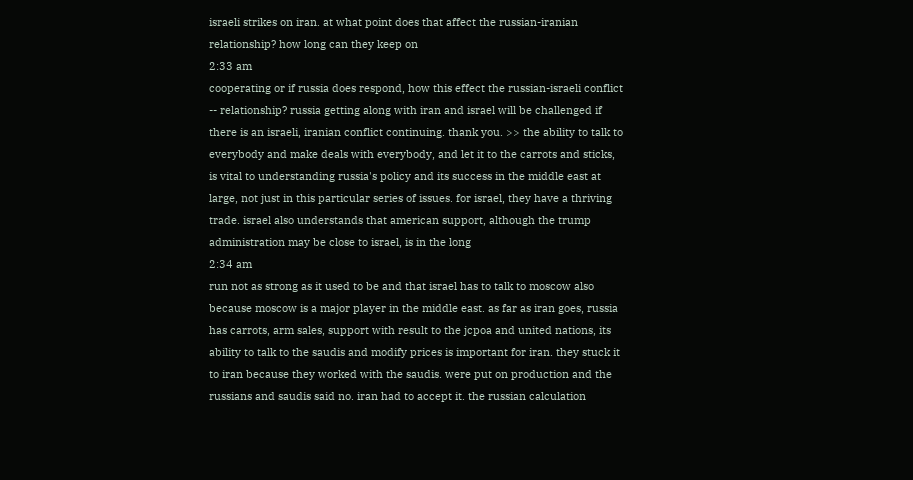israeli strikes on iran. at what point does that affect the russian-iranian relationship? how long can they keep on
2:33 am
cooperating or if russia does respond, how this effect the russian-israeli conflict -- relationship? russia getting along with iran and israel will be challenged if there is an israeli, iranian conflict continuing. thank you. >> the ability to talk to everybody and make deals with everybody, and let it to the carrots and sticks, is vital to understanding russia's policy and its success in the middle east at large, not just in this particular series of issues. for israel, they have a thriving trade. israel also understands that american support, although the trump administration may be close to israel, is in the long
2:34 am
run not as strong as it used to be and that israel has to talk to moscow also because moscow is a major player in the middle east. as far as iran goes, russia has carrots, arm sales, support with result to the jcpoa and united nations, its ability to talk to the saudis and modify prices is important for iran. they stuck it to iran because they worked with the saudis. were put on production and the russians and saudis said no. iran had to accept it. the russian calculation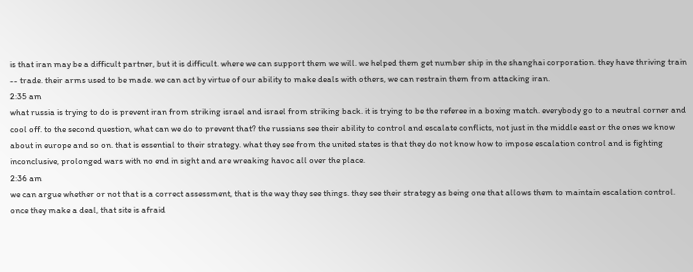is that iran may be a difficult partner, but it is difficult. where we can support them we will. we helped them get number ship in the shanghai corporation. they have thriving train -- trade. their arms used to be made. we can act by virtue of our ability to make deals with others, we can restrain them from attacking iran.
2:35 am
what russia is trying to do is prevent iran from striking israel and israel from striking back. it is trying to be the referee in a boxing match. everybody go to a neutral corner and cool off. to the second question, what can we do to prevent that? the russians see their ability to control and escalate conflicts, not just in the middle east or the ones we know about in europe and so on. that is essential to their strategy. what they see from the united states is that they do not know how to impose escalation control and is fighting inconclusive, prolonged wars with no end in sight and are wreaking havoc all over the place.
2:36 am
we can argue whether or not that is a correct assessment, that is the way they see things. they see their strategy as being one that allows them to maintain escalation control. once they make a deal, that site is afraid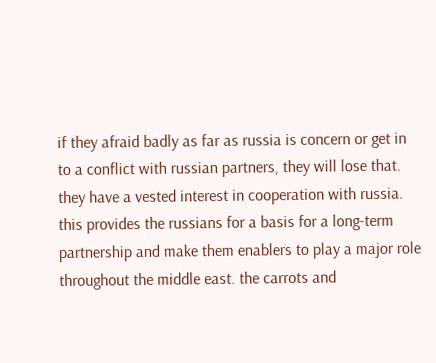if they afraid badly as far as russia is concern or get in to a conflict with russian partners, they will lose that. they have a vested interest in cooperation with russia. this provides the russians for a basis for a long-term partnership and make them enablers to play a major role throughout the middle east. the carrots and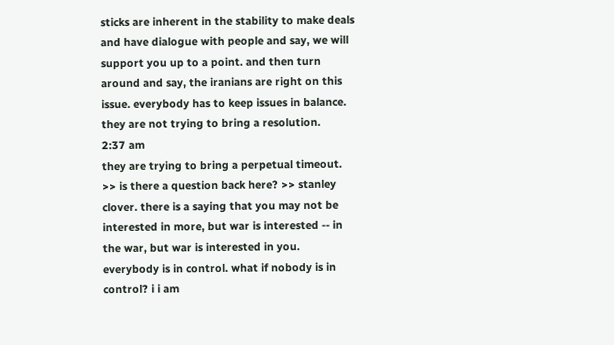sticks are inherent in the stability to make deals and have dialogue with people and say, we will support you up to a point. and then turn around and say, the iranians are right on this issue. everybody has to keep issues in balance. they are not trying to bring a resolution.
2:37 am
they are trying to bring a perpetual timeout. >> is there a question back here? >> stanley clover. there is a saying that you may not be interested in more, but war is interested -- in the war, but war is interested in you. everybody is in control. what if nobody is in control? i i am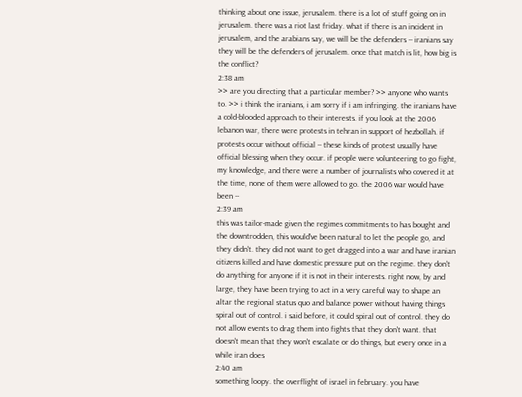thinking about one issue, jerusalem. there is a lot of stuff going on in jerusalem. there was a riot last friday. what if there is an incident in jerusalem, and the arabians say, we will be the defenders -- iranians say they will be the defenders of jerusalem. once that match is lit, how big is the conflict?
2:38 am
>> are you directing that a particular member? >> anyone who wants to. >> i think the iranians, i am sorry if i am infringing. the iranians have a cold-blooded approach to their interests. if you look at the 2006 lebanon war, there were protests in tehran in support of hezbollah. if protests occur without official -- these kinds of protest usually have official blessing when they occur. if people were volunteering to go fight, my knowledge, and there were a number of journalists who covered it at the time, none of them were allowed to go. the 2006 war would have been --
2:39 am
this was tailor-made given the regimes commitments to has bought and the downtrodden, this would've been natural to let the people go, and they didn't. they did not want to get dragged into a war and have iranian citizens killed and have domestic pressure put on the regime. they don't do anything for anyone if it is not in their interests. right now, by and large, they have been trying to act in a very careful way to shape an altar the regional status quo and balance power without having things spiral out of control. i said before, it could spiral out of control. they do not allow events to drag them into fights that they don't want. that doesn't mean that they won't escalate or do things, but every once in a while iran does
2:40 am
something loopy. the overflight of israel in february. you have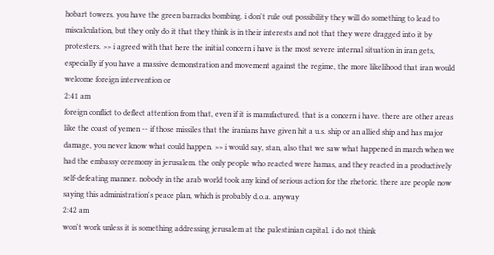hobart towers. you have the green barracks bombing. i don't rule out possibility they will do something to lead to miscalculation, but they only do it that they think is in their interests and not that they were dragged into it by protesters. >> i agreed with that here the initial concern i have is the most severe internal situation in iran gets, especially if you have a massive demonstration and movement against the regime, the more likelihood that iran would welcome foreign intervention or
2:41 am
foreign conflict to deflect attention from that, even if it is manufactured. that is a concern i have. there are other areas like the coast of yemen -- if those missiles that the iranians have given hit a u.s. ship or an allied ship and has major damage, you never know what could happen. >> i would say, stan, also that we saw what happened in march when we had the embassy ceremony in jerusalem. the only people who reacted were hamas, and they reacted in a productively self-defeating manner. nobody in the arab world took any kind of serious action for the rhetoric. there are people now saying this administration's peace plan, which is probably d.o.a. anyway
2:42 am
won't work unless it is something addressing jerusalem at the palestinian capital. i do not think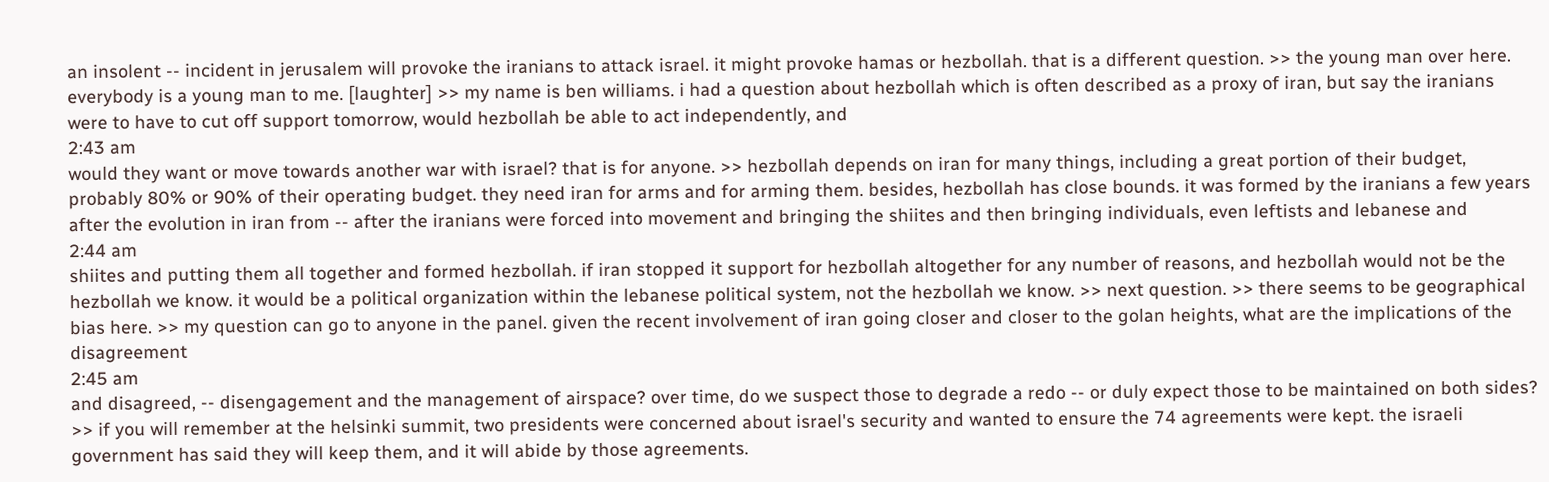an insolent -- incident in jerusalem will provoke the iranians to attack israel. it might provoke hamas or hezbollah. that is a different question. >> the young man over here. everybody is a young man to me. [laughter] >> my name is ben williams. i had a question about hezbollah which is often described as a proxy of iran, but say the iranians were to have to cut off support tomorrow, would hezbollah be able to act independently, and
2:43 am
would they want or move towards another war with israel? that is for anyone. >> hezbollah depends on iran for many things, including a great portion of their budget, probably 80% or 90% of their operating budget. they need iran for arms and for arming them. besides, hezbollah has close bounds. it was formed by the iranians a few years after the evolution in iran from -- after the iranians were forced into movement and bringing the shiites and then bringing individuals, even leftists and lebanese and
2:44 am
shiites and putting them all together and formed hezbollah. if iran stopped it support for hezbollah altogether for any number of reasons, and hezbollah would not be the hezbollah we know. it would be a political organization within the lebanese political system, not the hezbollah we know. >> next question. >> there seems to be geographical bias here. >> my question can go to anyone in the panel. given the recent involvement of iran going closer and closer to the golan heights, what are the implications of the disagreement
2:45 am
and disagreed, -- disengagement and the management of airspace? over time, do we suspect those to degrade a redo -- or duly expect those to be maintained on both sides? >> if you will remember at the helsinki summit, two presidents were concerned about israel's security and wanted to ensure the 74 agreements were kept. the israeli government has said they will keep them, and it will abide by those agreements.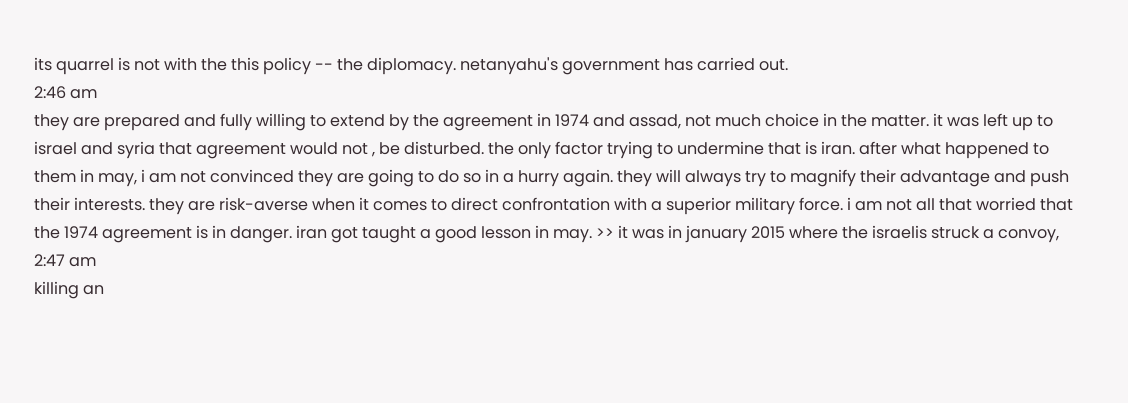its quarrel is not with the this policy -- the diplomacy. netanyahu's government has carried out.
2:46 am
they are prepared and fully willing to extend by the agreement in 1974 and assad, not much choice in the matter. it was left up to israel and syria that agreement would not , be disturbed. the only factor trying to undermine that is iran. after what happened to them in may, i am not convinced they are going to do so in a hurry again. they will always try to magnify their advantage and push their interests. they are risk-averse when it comes to direct confrontation with a superior military force. i am not all that worried that the 1974 agreement is in danger. iran got taught a good lesson in may. >> it was in january 2015 where the israelis struck a convoy,
2:47 am
killing an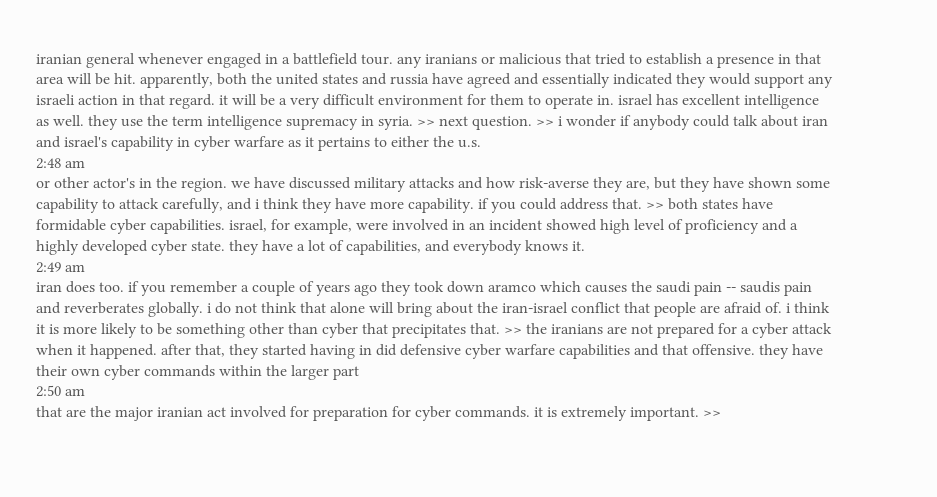iranian general whenever engaged in a battlefield tour. any iranians or malicious that tried to establish a presence in that area will be hit. apparently, both the united states and russia have agreed and essentially indicated they would support any israeli action in that regard. it will be a very difficult environment for them to operate in. israel has excellent intelligence as well. they use the term intelligence supremacy in syria. >> next question. >> i wonder if anybody could talk about iran and israel's capability in cyber warfare as it pertains to either the u.s.
2:48 am
or other actor's in the region. we have discussed military attacks and how risk-averse they are, but they have shown some capability to attack carefully, and i think they have more capability. if you could address that. >> both states have formidable cyber capabilities. israel, for example, were involved in an incident showed high level of proficiency and a highly developed cyber state. they have a lot of capabilities, and everybody knows it.
2:49 am
iran does too. if you remember a couple of years ago they took down aramco which causes the saudi pain -- saudis pain and reverberates globally. i do not think that alone will bring about the iran-israel conflict that people are afraid of. i think it is more likely to be something other than cyber that precipitates that. >> the iranians are not prepared for a cyber attack when it happened. after that, they started having in did defensive cyber warfare capabilities and that offensive. they have their own cyber commands within the larger part
2:50 am
that are the major iranian act involved for preparation for cyber commands. it is extremely important. >>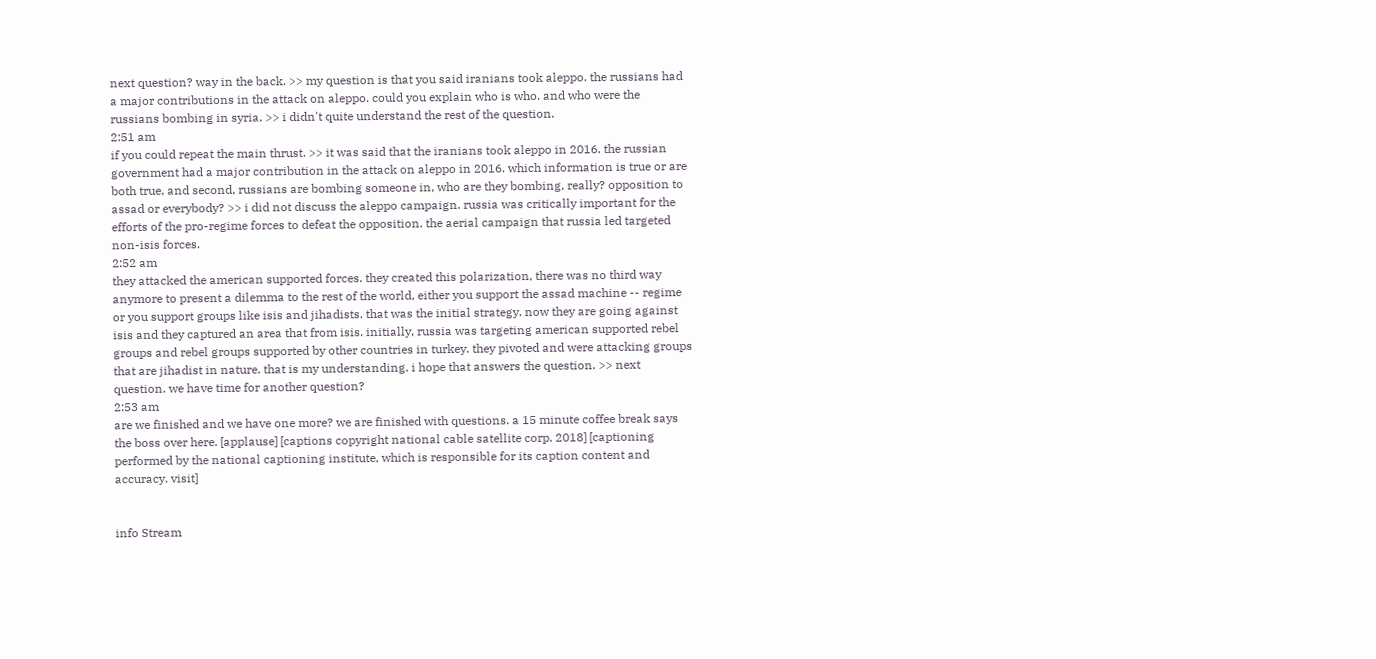next question? way in the back. >> my question is that you said iranians took aleppo. the russians had a major contributions in the attack on aleppo. could you explain who is who. and who were the russians bombing in syria. >> i didn't quite understand the rest of the question.
2:51 am
if you could repeat the main thrust. >> it was said that the iranians took aleppo in 2016. the russian government had a major contribution in the attack on aleppo in 2016. which information is true or are both true, and second, russians are bombing someone in, who are they bombing, really? opposition to assad or everybody? >> i did not discuss the aleppo campaign. russia was critically important for the efforts of the pro-regime forces to defeat the opposition. the aerial campaign that russia led targeted non-isis forces.
2:52 am
they attacked the american supported forces. they created this polarization, there was no third way anymore to present a dilemma to the rest of the world, either you support the assad machine -- regime or you support groups like isis and jihadists. that was the initial strategy. now they are going against isis and they captured an area that from isis. initially, russia was targeting american supported rebel groups and rebel groups supported by other countries in turkey. they pivoted and were attacking groups that are jihadist in nature. that is my understanding. i hope that answers the question. >> next question. we have time for another question?
2:53 am
are we finished and we have one more? we are finished with questions. a 15 minute coffee break says the boss over here. [applause] [captions copyright national cable satellite corp. 2018] [captioning performed by the national captioning institute, which is responsible for its caption content and accuracy. visit]


info Stream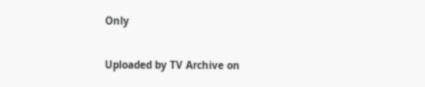Only

Uploaded by TV Archive on